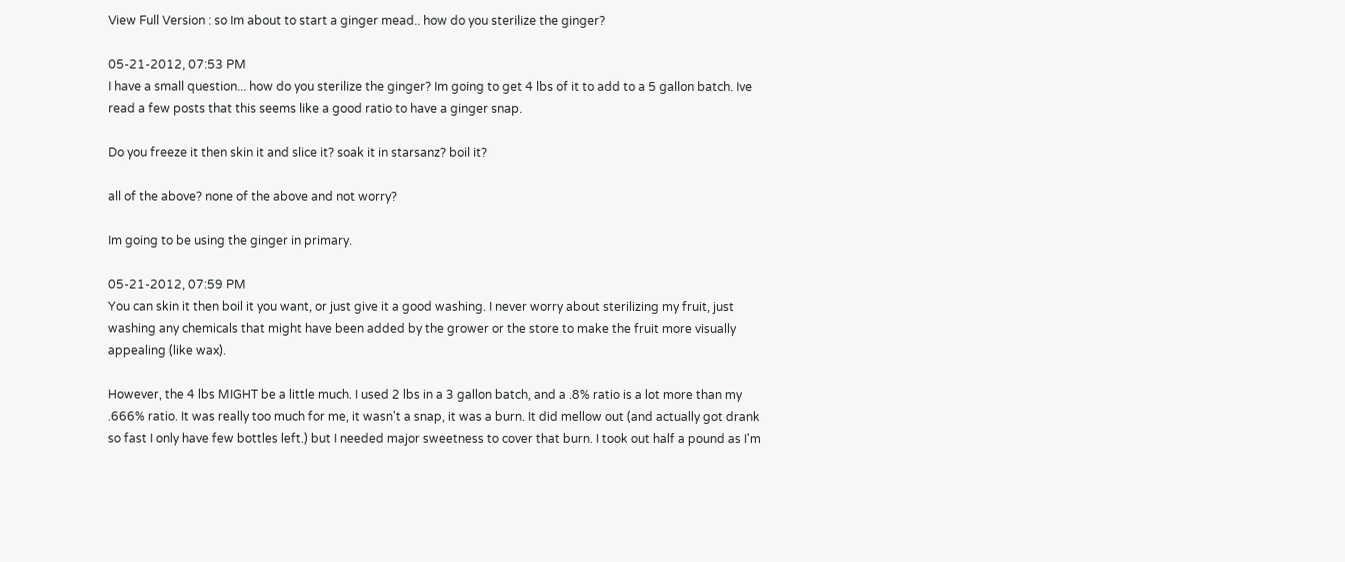View Full Version : so Im about to start a ginger mead.. how do you sterilize the ginger?

05-21-2012, 07:53 PM
I have a small question... how do you sterilize the ginger? Im going to get 4 lbs of it to add to a 5 gallon batch. Ive read a few posts that this seems like a good ratio to have a ginger snap.

Do you freeze it then skin it and slice it? soak it in starsanz? boil it?

all of the above? none of the above and not worry?

Im going to be using the ginger in primary.

05-21-2012, 07:59 PM
You can skin it then boil it you want, or just give it a good washing. I never worry about sterilizing my fruit, just washing any chemicals that might have been added by the grower or the store to make the fruit more visually appealing (like wax).

However, the 4 lbs MIGHT be a little much. I used 2 lbs in a 3 gallon batch, and a .8% ratio is a lot more than my .666% ratio. It was really too much for me, it wasn't a snap, it was a burn. It did mellow out (and actually got drank so fast I only have few bottles left.) but I needed major sweetness to cover that burn. I took out half a pound as I'm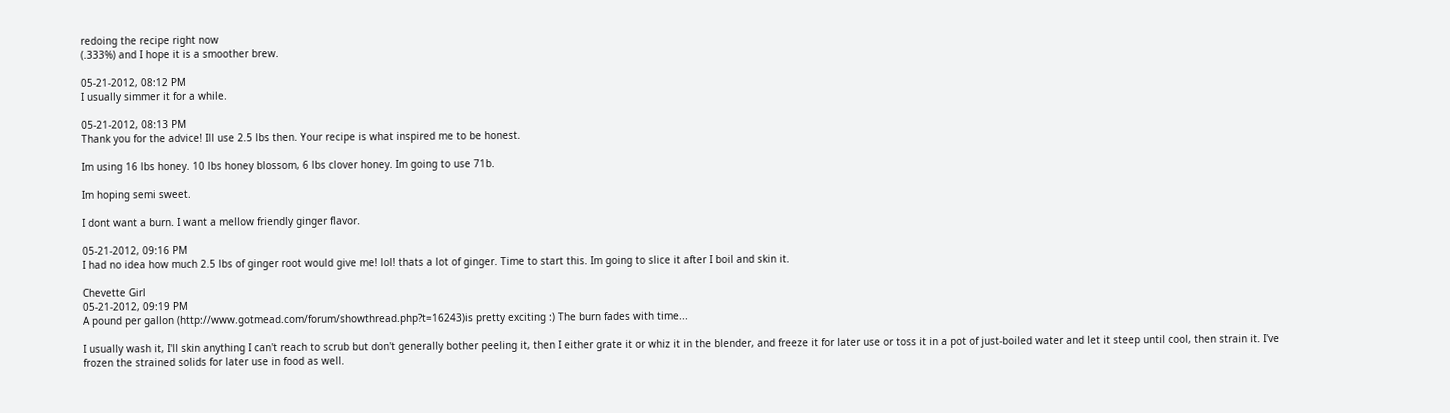redoing the recipe right now
(.333%) and I hope it is a smoother brew.

05-21-2012, 08:12 PM
I usually simmer it for a while.

05-21-2012, 08:13 PM
Thank you for the advice! Ill use 2.5 lbs then. Your recipe is what inspired me to be honest.

Im using 16 lbs honey. 10 lbs honey blossom, 6 lbs clover honey. Im going to use 71b.

Im hoping semi sweet.

I dont want a burn. I want a mellow friendly ginger flavor.

05-21-2012, 09:16 PM
I had no idea how much 2.5 lbs of ginger root would give me! lol! thats a lot of ginger. Time to start this. Im going to slice it after I boil and skin it.

Chevette Girl
05-21-2012, 09:19 PM
A pound per gallon (http://www.gotmead.com/forum/showthread.php?t=16243)is pretty exciting :) The burn fades with time...

I usually wash it, I'll skin anything I can't reach to scrub but don't generally bother peeling it, then I either grate it or whiz it in the blender, and freeze it for later use or toss it in a pot of just-boiled water and let it steep until cool, then strain it. I've frozen the strained solids for later use in food as well.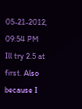05-21-2012, 09:54 PM
Ill try 2.5 at first. Also because I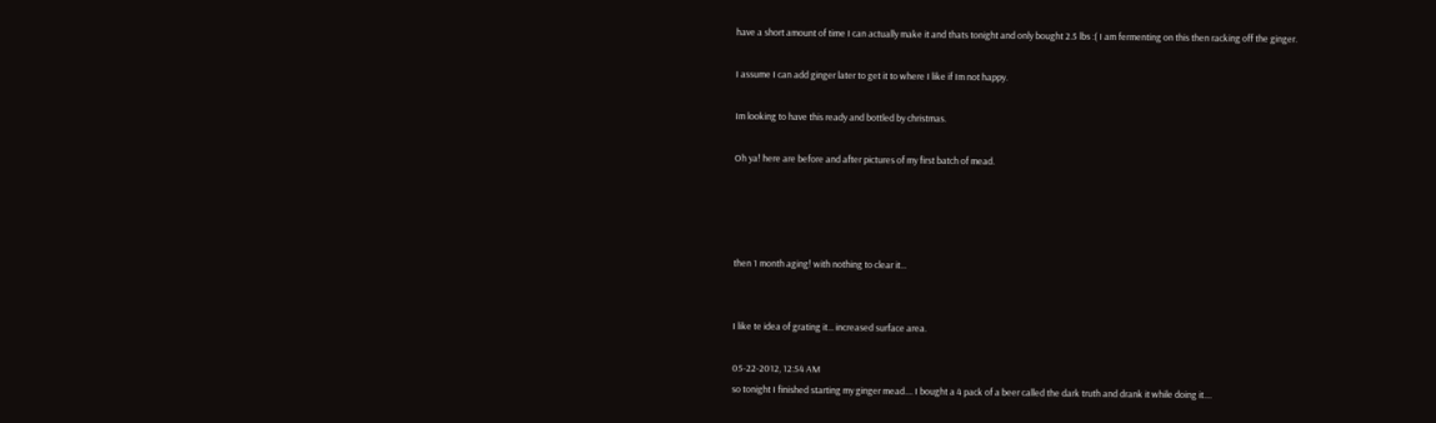have a short amount of time I can actually make it and thats tonight and only bought 2.5 lbs :( I am fermenting on this then racking off the ginger.

I assume I can add ginger later to get it to where I like if Im not happy.

Im looking to have this ready and bottled by christmas.

Oh ya! here are before and after pictures of my first batch of mead.




then 1 month aging! with nothing to clear it...


I like te idea of grating it... increased surface area.

05-22-2012, 12:54 AM
so tonight I finished starting my ginger mead.... I bought a 4 pack of a beer called the dark truth and drank it while doing it....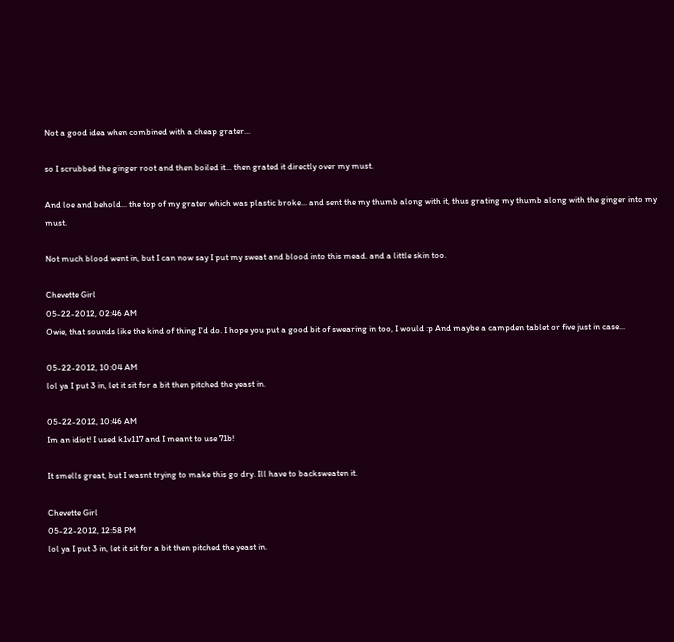Not a good idea when combined with a cheap grater...

so I scrubbed the ginger root and then boiled it... then grated it directly over my must.

And loe and behold... the top of my grater which was plastic broke... and sent the my thumb along with it, thus grating my thumb along with the ginger into my must.

Not much blood went in, but I can now say I put my sweat and blood into this mead. and a little skin too.

Chevette Girl
05-22-2012, 02:46 AM
Owie, that sounds like the kind of thing I'd do. I hope you put a good bit of swearing in too, I would :p And maybe a campden tablet or five just in case...

05-22-2012, 10:04 AM
lol ya I put 3 in, let it sit for a bit then pitched the yeast in.

05-22-2012, 10:46 AM
Im an idiot! I used k1v117 and I meant to use 71b!

It smells great, but I wasnt trying to make this go dry. Ill have to backsweaten it.

Chevette Girl
05-22-2012, 12:58 PM
lol ya I put 3 in, let it sit for a bit then pitched the yeast in.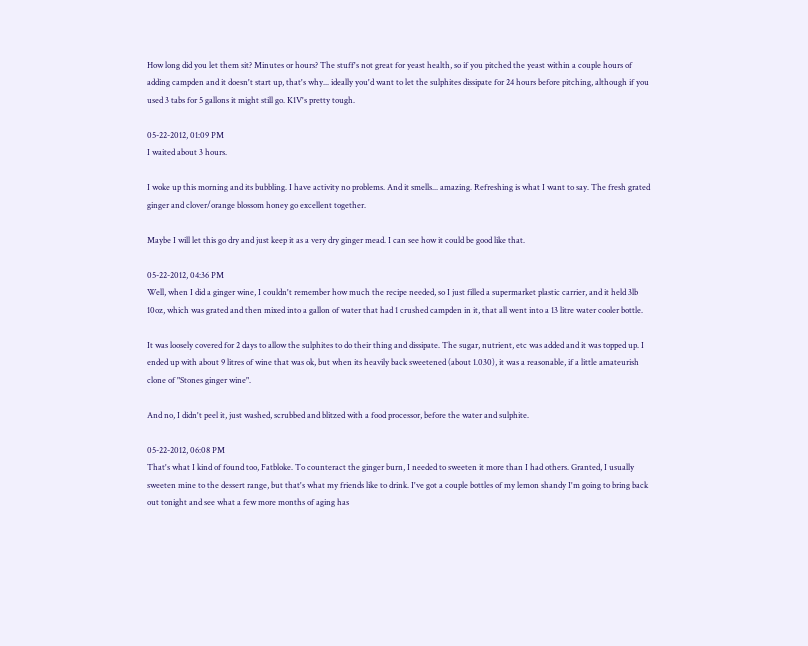How long did you let them sit? Minutes or hours? The stuff's not great for yeast health, so if you pitched the yeast within a couple hours of adding campden and it doesn't start up, that's why... ideally you'd want to let the sulphites dissipate for 24 hours before pitching, although if you used 3 tabs for 5 gallons it might still go. K1V's pretty tough.

05-22-2012, 01:09 PM
I waited about 3 hours.

I woke up this morning and its bubbling. I have activity no problems. And it smells... amazing. Refreshing is what I want to say. The fresh grated ginger and clover/orange blossom honey go excellent together.

Maybe I will let this go dry and just keep it as a very dry ginger mead. I can see how it could be good like that.

05-22-2012, 04:36 PM
Well, when I did a ginger wine, I couldn't remember how much the recipe needed, so I just filled a supermarket plastic carrier, and it held 3lb 10oz, which was grated and then mixed into a gallon of water that had 1 crushed campden in it, that all went into a 13 litre water cooler bottle.

It was loosely covered for 2 days to allow the sulphites to do their thing and dissipate. The sugar, nutrient, etc was added and it was topped up. I ended up with about 9 litres of wine that was ok, but when its heavily back sweetened (about 1.030), it was a reasonable, if a little amateurish clone of "Stones ginger wine".

And no, I didn't peel it, just washed, scrubbed and blitzed with a food processor, before the water and sulphite.

05-22-2012, 06:08 PM
That's what I kind of found too, Fatbloke. To counteract the ginger burn, I needed to sweeten it more than I had others. Granted, I usually sweeten mine to the dessert range, but that's what my friends like to drink. I've got a couple bottles of my lemon shandy I'm going to bring back out tonight and see what a few more months of aging has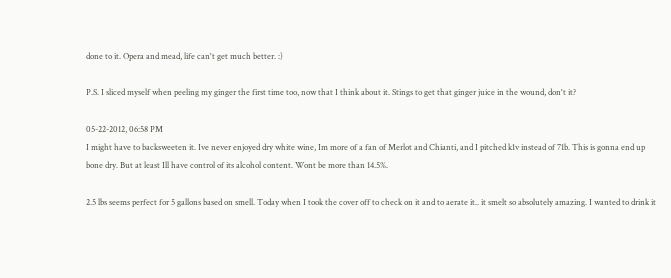done to it. Opera and mead, life can't get much better. :)

P.S. I sliced myself when peeling my ginger the first time too, now that I think about it. Stings to get that ginger juice in the wound, don't it?

05-22-2012, 06:58 PM
I might have to backsweeten it. Ive never enjoyed dry white wine, Im more of a fan of Merlot and Chianti, and I pitched k1v instead of 71b. This is gonna end up bone dry. But at least Ill have control of its alcohol content. Wont be more than 14.5%.

2.5 lbs seems perfect for 5 gallons based on smell. Today when I took the cover off to check on it and to aerate it.. it smelt so absolutely amazing. I wanted to drink it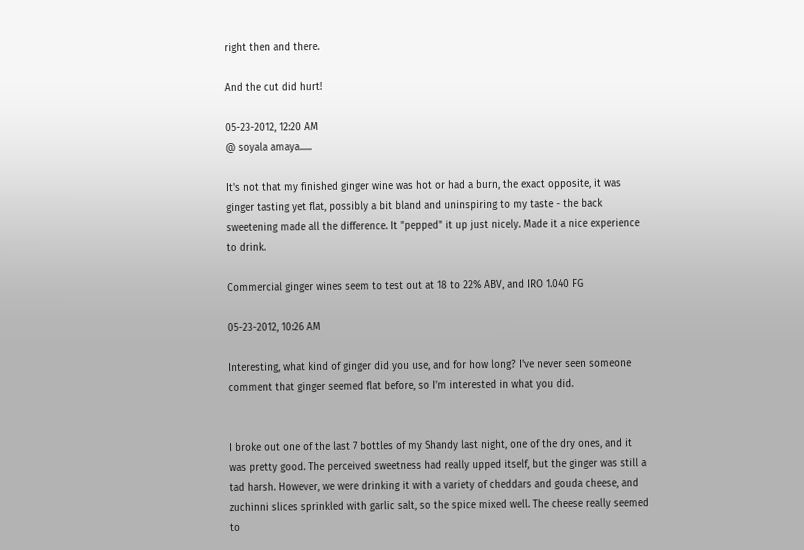right then and there.

And the cut did hurt!

05-23-2012, 12:20 AM
@ soyala amaya......

It's not that my finished ginger wine was hot or had a burn, the exact opposite, it was ginger tasting yet flat, possibly a bit bland and uninspiring to my taste - the back sweetening made all the difference. It "pepped" it up just nicely. Made it a nice experience to drink.

Commercial ginger wines seem to test out at 18 to 22% ABV, and IRO 1.040 FG

05-23-2012, 10:26 AM

Interesting, what kind of ginger did you use, and for how long? I've never seen someone comment that ginger seemed flat before, so I'm interested in what you did.


I broke out one of the last 7 bottles of my Shandy last night, one of the dry ones, and it was pretty good. The perceived sweetness had really upped itself, but the ginger was still a tad harsh. However, we were drinking it with a variety of cheddars and gouda cheese, and zuchinni slices sprinkled with garlic salt, so the spice mixed well. The cheese really seemed to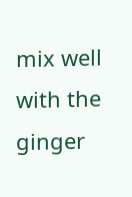mix well with the ginger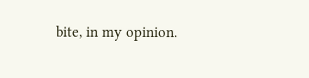bite, in my opinion.